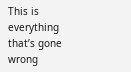This is everything that’s gone wrong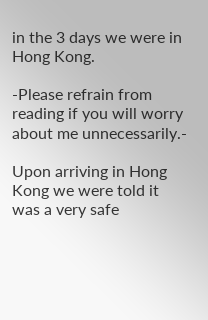in the 3 days we were in Hong Kong.

-Please refrain from reading if you will worry about me unnecessarily.-

Upon arriving in Hong Kong we were told it was a very safe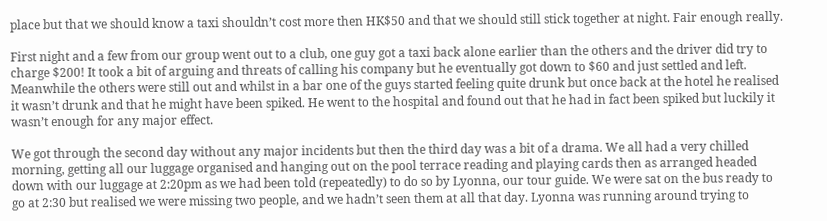place but that we should know a taxi shouldn’t cost more then HK$50 and that we should still stick together at night. Fair enough really.

First night and a few from our group went out to a club, one guy got a taxi back alone earlier than the others and the driver did try to charge $200! It took a bit of arguing and threats of calling his company but he eventually got down to $60 and just settled and left. Meanwhile the others were still out and whilst in a bar one of the guys started feeling quite drunk but once back at the hotel he realised it wasn’t drunk and that he might have been spiked. He went to the hospital and found out that he had in fact been spiked but luckily it wasn’t enough for any major effect.

We got through the second day without any major incidents but then the third day was a bit of a drama. We all had a very chilled morning, getting all our luggage organised and hanging out on the pool terrace reading and playing cards then as arranged headed down with our luggage at 2:20pm as we had been told (repeatedly) to do so by Lyonna, our tour guide. We were sat on the bus ready to go at 2:30 but realised we were missing two people, and we hadn’t seen them at all that day. Lyonna was running around trying to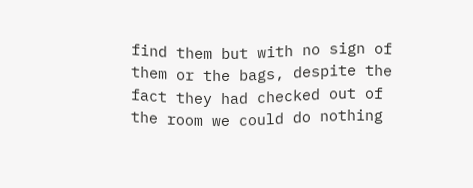find them but with no sign of them or the bags, despite the fact they had checked out of the room we could do nothing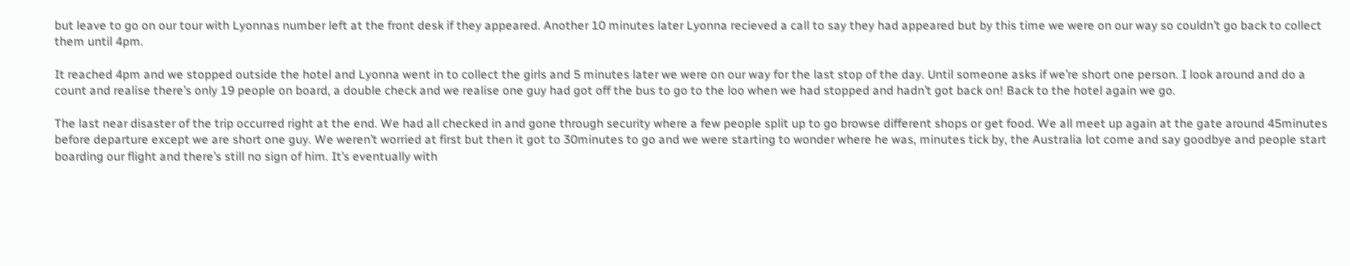but leave to go on our tour with Lyonnas number left at the front desk if they appeared. Another 10 minutes later Lyonna recieved a call to say they had appeared but by this time we were on our way so couldn’t go back to collect them until 4pm.

It reached 4pm and we stopped outside the hotel and Lyonna went in to collect the girls and 5 minutes later we were on our way for the last stop of the day. Until someone asks if we’re short one person. I look around and do a count and realise there’s only 19 people on board, a double check and we realise one guy had got off the bus to go to the loo when we had stopped and hadn’t got back on! Back to the hotel again we go.

The last near disaster of the trip occurred right at the end. We had all checked in and gone through security where a few people split up to go browse different shops or get food. We all meet up again at the gate around 45minutes before departure except we are short one guy. We weren’t worried at first but then it got to 30minutes to go and we were starting to wonder where he was, minutes tick by, the Australia lot come and say goodbye and people start boarding our flight and there’s still no sign of him. It’s eventually with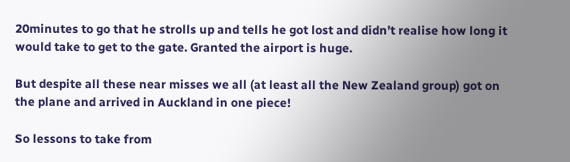20minutes to go that he strolls up and tells he got lost and didn’t realise how long it would take to get to the gate. Granted the airport is huge.

But despite all these near misses we all (at least all the New Zealand group) got on the plane and arrived in Auckland in one piece!

So lessons to take from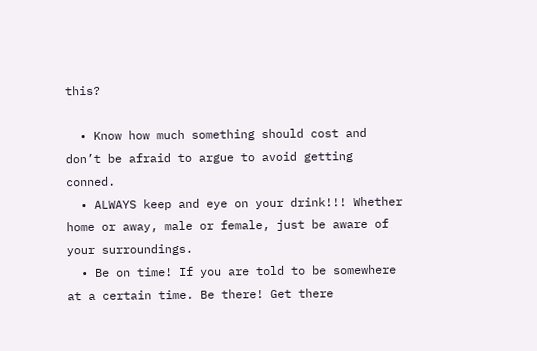this?

  • Know how much something should cost and don’t be afraid to argue to avoid getting conned.
  • ALWAYS keep and eye on your drink!!! Whether home or away, male or female, just be aware of your surroundings.
  • Be on time! If you are told to be somewhere at a certain time. Be there! Get there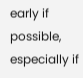early if possible, especially if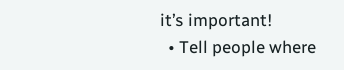it’s important!
  • Tell people where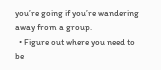you’re going if you’re wandering away from a group.
  • Figure out where you need to be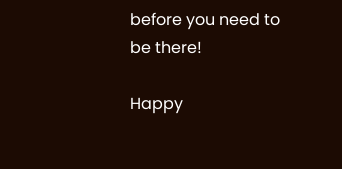before you need to be there!

Happy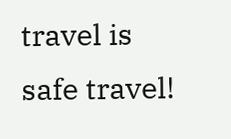travel is safe travel!